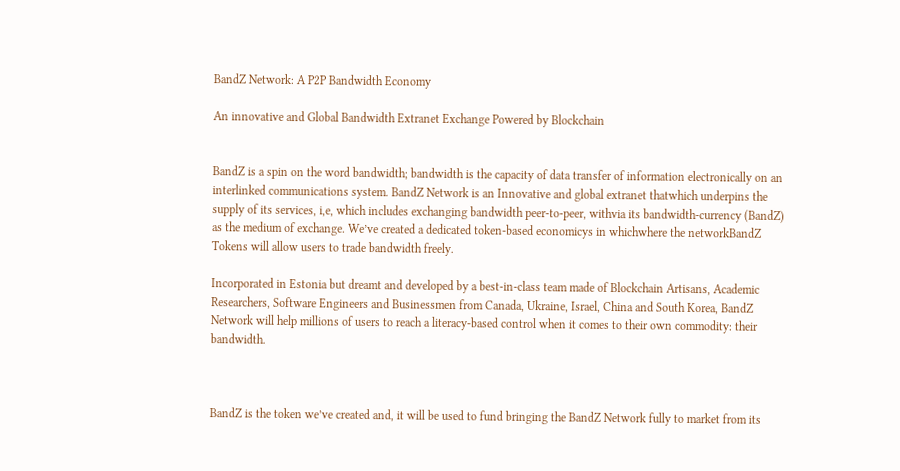BandZ Network: A P2P Bandwidth Economy

An innovative and Global Bandwidth Extranet Exchange Powered by Blockchain


BandZ is a spin on the word bandwidth; bandwidth is the capacity of data transfer of information electronically on an interlinked communications system. BandZ Network is an Innovative and global extranet thatwhich underpins the supply of its services, i,e, which includes exchanging bandwidth peer-to-peer, withvia its bandwidth-currency (BandZ) as the medium of exchange. We’ve created a dedicated token-based economicys in whichwhere the networkBandZ Tokens will allow users to trade bandwidth freely.

Incorporated in Estonia but dreamt and developed by a best-in-class team made of Blockchain Artisans, Academic Researchers, Software Engineers and Businessmen from Canada, Ukraine, Israel, China and South Korea, BandZ Network will help millions of users to reach a literacy-based control when it comes to their own commodity: their bandwidth.



BandZ is the token we’ve created and, it will be used to fund bringing the BandZ Network fully to market from its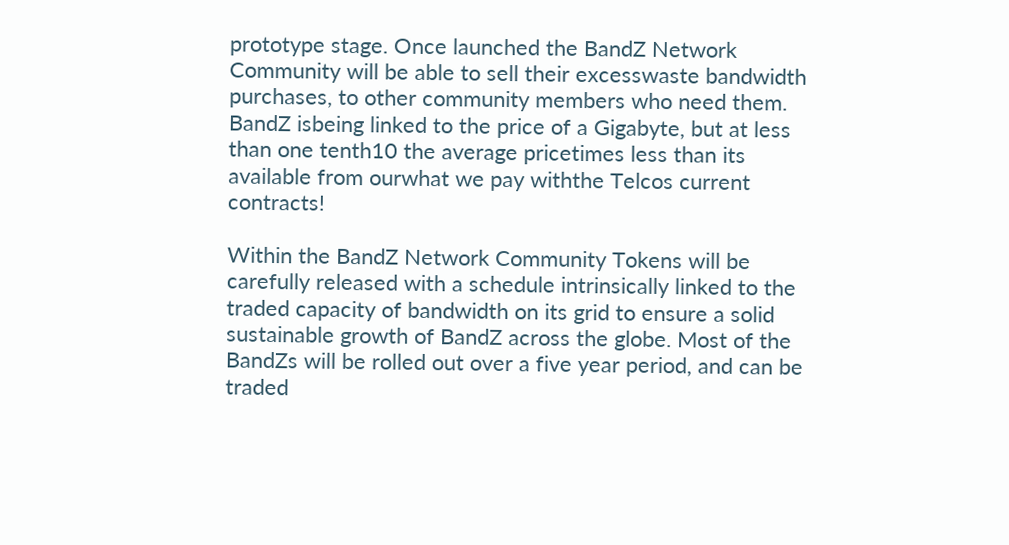prototype stage. Once launched the BandZ Network Community will be able to sell their excesswaste bandwidth purchases, to other community members who need them. BandZ isbeing linked to the price of a Gigabyte, but at less than one tenth10 the average pricetimes less than its available from ourwhat we pay withthe Telcos current contracts!

Within the BandZ Network Community Tokens will be carefully released with a schedule intrinsically linked to the traded capacity of bandwidth on its grid to ensure a solid sustainable growth of BandZ across the globe. Most of the BandZs will be rolled out over a five year period, and can be traded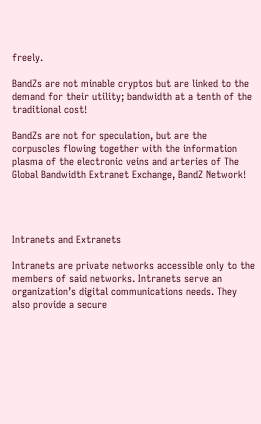freely.

BandZs are not minable cryptos but are linked to the demand for their utility; bandwidth at a tenth of the traditional cost!

BandZs are not for speculation, but are the corpuscles flowing together with the information plasma of the electronic veins and arteries of The Global Bandwidth Extranet Exchange, BandZ Network!




Intranets and Extranets

Intranets are private networks accessible only to the members of said networks. Intranets serve an organization’s digital communications needs. They also provide a secure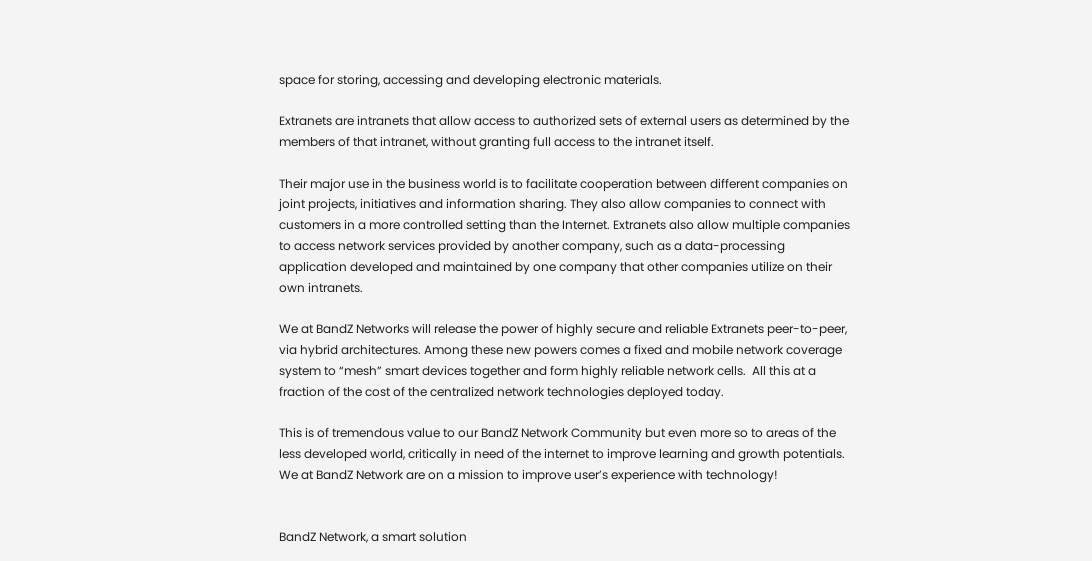space for storing, accessing and developing electronic materials.

Extranets are intranets that allow access to authorized sets of external users as determined by the members of that intranet, without granting full access to the intranet itself.

Their major use in the business world is to facilitate cooperation between different companies on joint projects, initiatives and information sharing. They also allow companies to connect with customers in a more controlled setting than the Internet. Extranets also allow multiple companies to access network services provided by another company, such as a data-processing application developed and maintained by one company that other companies utilize on their own intranets.

We at BandZ Networks will release the power of highly secure and reliable Extranets peer-to-peer, via hybrid architectures. Among these new powers comes a fixed and mobile network coverage system to “mesh” smart devices together and form highly reliable network cells.  All this at a fraction of the cost of the centralized network technologies deployed today.

This is of tremendous value to our BandZ Network Community but even more so to areas of the less developed world, critically in need of the internet to improve learning and growth potentials. We at BandZ Network are on a mission to improve user’s experience with technology!


BandZ Network, a smart solution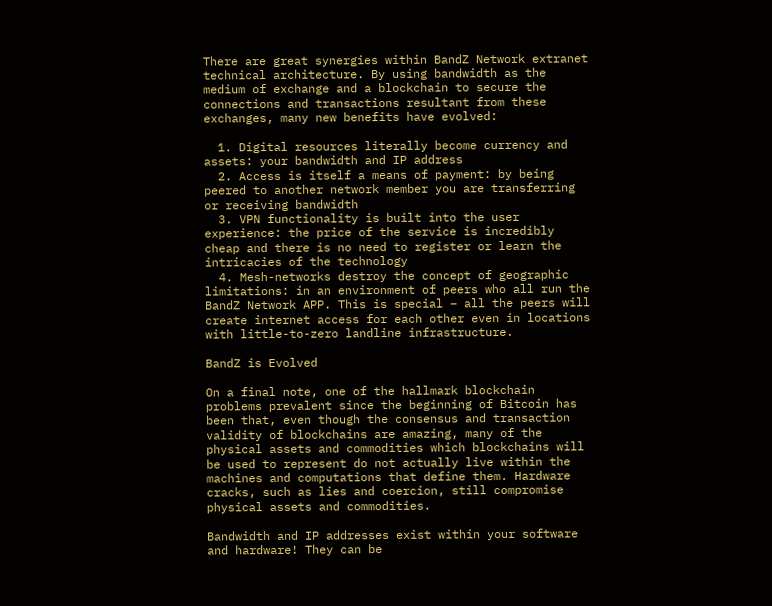There are great synergies within BandZ Network extranet technical architecture. By using bandwidth as the medium of exchange and a blockchain to secure the connections and transactions resultant from these exchanges, many new benefits have evolved:

  1. Digital resources literally become currency and assets: your bandwidth and IP address
  2. Access is itself a means of payment: by being peered to another network member you are transferring or receiving bandwidth
  3. VPN functionality is built into the user experience: the price of the service is incredibly cheap and there is no need to register or learn the intricacies of the technology
  4. Mesh-networks destroy the concept of geographic limitations: in an environment of peers who all run the BandZ Network APP. This is special – all the peers will create internet access for each other even in locations with little-to-zero landline infrastructure.

BandZ is Evolved

On a final note, one of the hallmark blockchain problems prevalent since the beginning of Bitcoin has been that, even though the consensus and transaction validity of blockchains are amazing, many of the physical assets and commodities which blockchains will be used to represent do not actually live within the machines and computations that define them. Hardware cracks, such as lies and coercion, still compromise physical assets and commodities.

Bandwidth and IP addresses exist within your software and hardware! They can be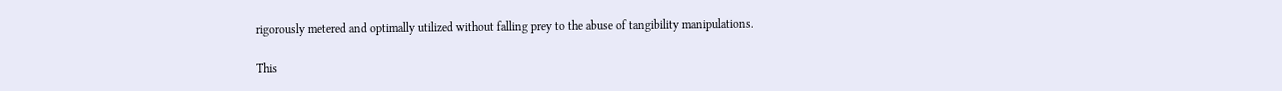rigorously metered and optimally utilized without falling prey to the abuse of tangibility manipulations.

This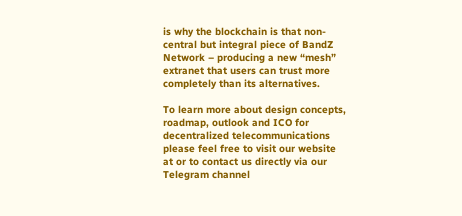is why the blockchain is that non-central but integral piece of BandZ Network – producing a new “mesh” extranet that users can trust more completely than its alternatives.

To learn more about design concepts, roadmap, outlook and ICO for decentralized telecommunications please feel free to visit our website at or to contact us directly via our Telegram channel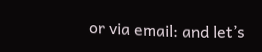or via email: and let’s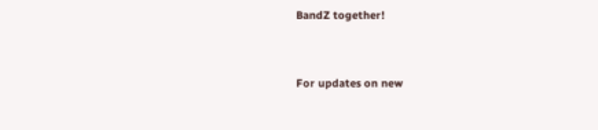BandZ together!


For updates on new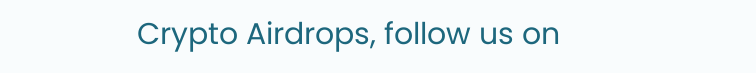Crypto Airdrops, follow us on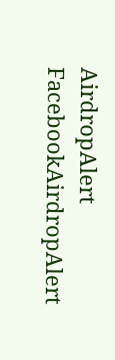AirdropAlert FacebookAirdropAlert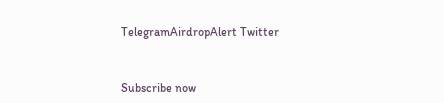TelegramAirdropAlert Twitter


Subscribe now